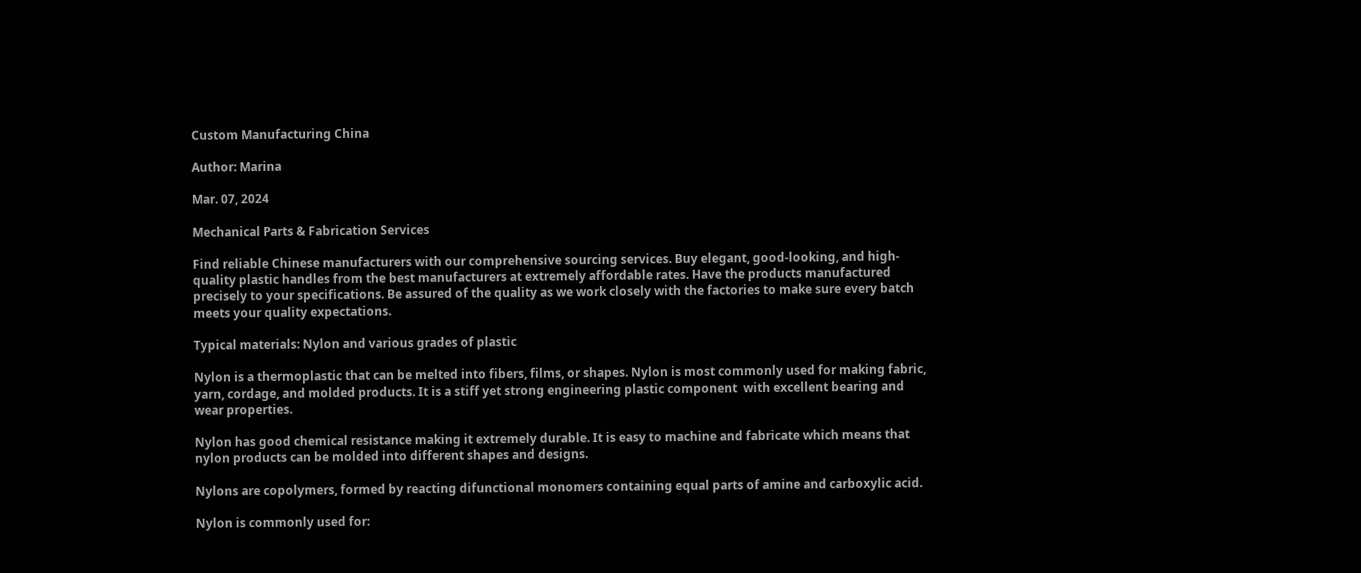Custom Manufacturing China

Author: Marina

Mar. 07, 2024

Mechanical Parts & Fabrication Services

Find reliable Chinese manufacturers with our comprehensive sourcing services. Buy elegant, good-looking, and high-quality plastic handles from the best manufacturers at extremely affordable rates. Have the products manufactured precisely to your specifications. Be assured of the quality as we work closely with the factories to make sure every batch meets your quality expectations.

Typical materials: Nylon and various grades of plastic

Nylon is a thermoplastic that can be melted into fibers, films, or shapes. Nylon is most commonly used for making fabric, yarn, cordage, and molded products. It is a stiff yet strong engineering plastic component  with excellent bearing and wear properties.

Nylon has good chemical resistance making it extremely durable. It is easy to machine and fabricate which means that nylon products can be molded into different shapes and designs.

Nylons are copolymers, formed by reacting difunctional monomers containing equal parts of amine and carboxylic acid.

Nylon is commonly used for: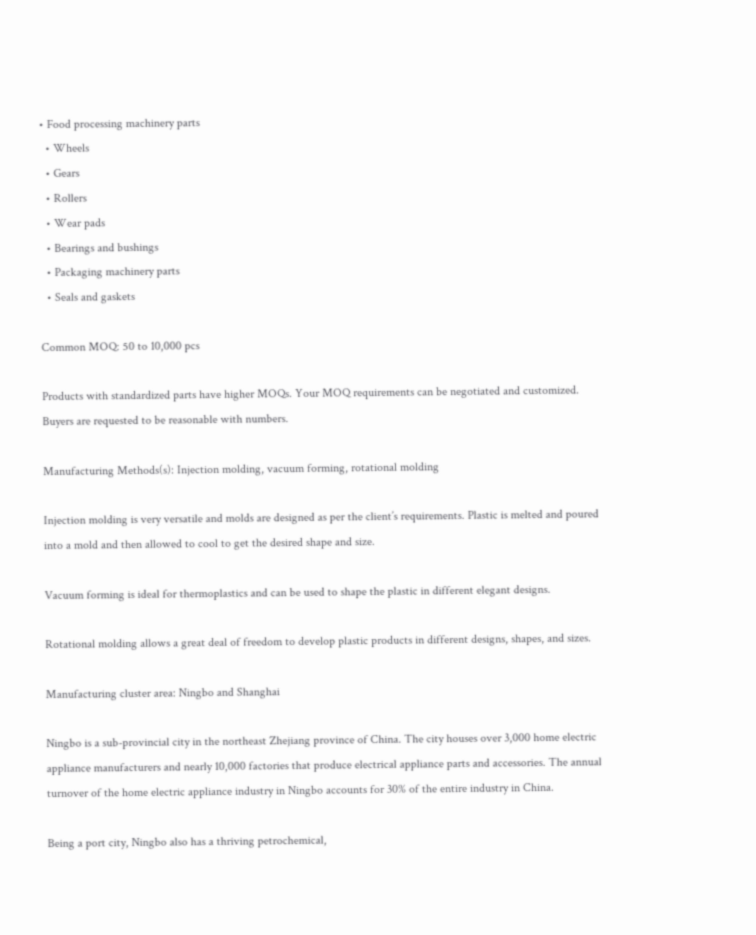• Food processing machinery parts
  • Wheels
  • Gears
  • Rollers
  • Wear pads
  • Bearings and bushings
  • Packaging machinery parts
  • Seals and gaskets

Common MOQ: 50 to 10,000 pcs

Products with standardized parts have higher MOQs. Your MOQ requirements can be negotiated and customized. Buyers are requested to be reasonable with numbers.

Manufacturing Methods(s): Injection molding, vacuum forming, rotational molding

Injection molding is very versatile and molds are designed as per the client’s requirements. Plastic is melted and poured into a mold and then allowed to cool to get the desired shape and size.

Vacuum forming is ideal for thermoplastics and can be used to shape the plastic in different elegant designs.

Rotational molding allows a great deal of freedom to develop plastic products in different designs, shapes, and sizes.

Manufacturing cluster area: Ningbo and Shanghai

Ningbo is a sub-provincial city in the northeast Zhejiang province of China. The city houses over 3,000 home electric appliance manufacturers and nearly 10,000 factories that produce electrical appliance parts and accessories. The annual turnover of the home electric appliance industry in Ningbo accounts for 30% of the entire industry in China.

Being a port city, Ningbo also has a thriving petrochemical,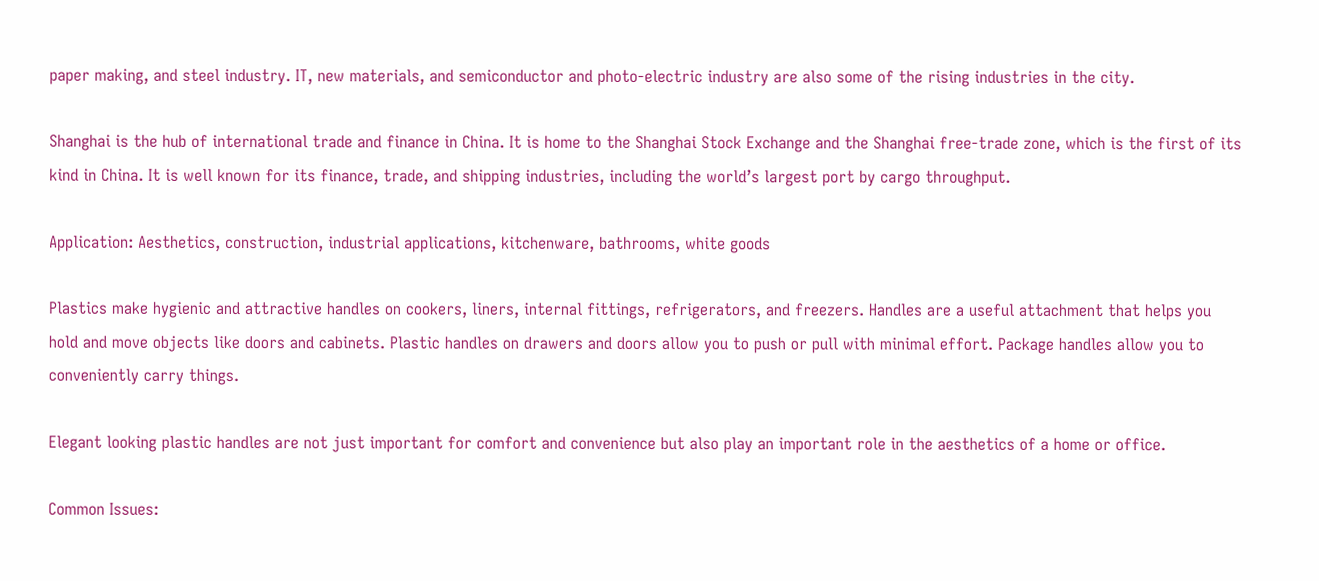paper making, and steel industry. IT, new materials, and semiconductor and photo-electric industry are also some of the rising industries in the city.

Shanghai is the hub of international trade and finance in China. It is home to the Shanghai Stock Exchange and the Shanghai free-trade zone, which is the first of its kind in China. It is well known for its finance, trade, and shipping industries, including the world’s largest port by cargo throughput.

Application: Aesthetics, construction, industrial applications, kitchenware, bathrooms, white goods

Plastics make hygienic and attractive handles on cookers, liners, internal fittings, refrigerators, and freezers. Handles are a useful attachment that helps you hold and move objects like doors and cabinets. Plastic handles on drawers and doors allow you to push or pull with minimal effort. Package handles allow you to conveniently carry things.

Elegant looking plastic handles are not just important for comfort and convenience but also play an important role in the aesthetics of a home or office.

Common Issues: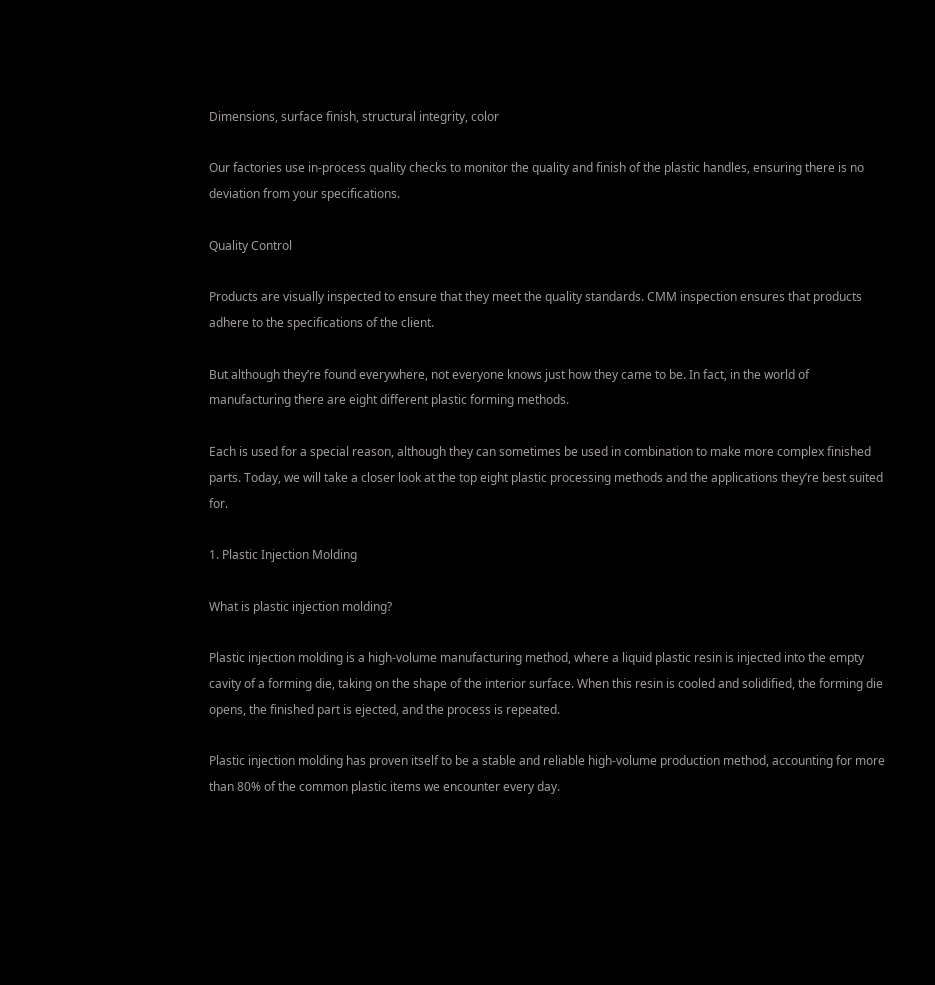Dimensions, surface finish, structural integrity, color

Our factories use in-process quality checks to monitor the quality and finish of the plastic handles, ensuring there is no deviation from your specifications.

Quality Control

Products are visually inspected to ensure that they meet the quality standards. CMM inspection ensures that products adhere to the specifications of the client.

But although they’re found everywhere, not everyone knows just how they came to be. In fact, in the world of manufacturing there are eight different plastic forming methods.

Each is used for a special reason, although they can sometimes be used in combination to make more complex finished parts. Today, we will take a closer look at the top eight plastic processing methods and the applications they’re best suited for.

1. Plastic Injection Molding

What is plastic injection molding?

Plastic injection molding is a high-volume manufacturing method, where a liquid plastic resin is injected into the empty cavity of a forming die, taking on the shape of the interior surface. When this resin is cooled and solidified, the forming die opens, the finished part is ejected, and the process is repeated.

Plastic injection molding has proven itself to be a stable and reliable high-volume production method, accounting for more than 80% of the common plastic items we encounter every day.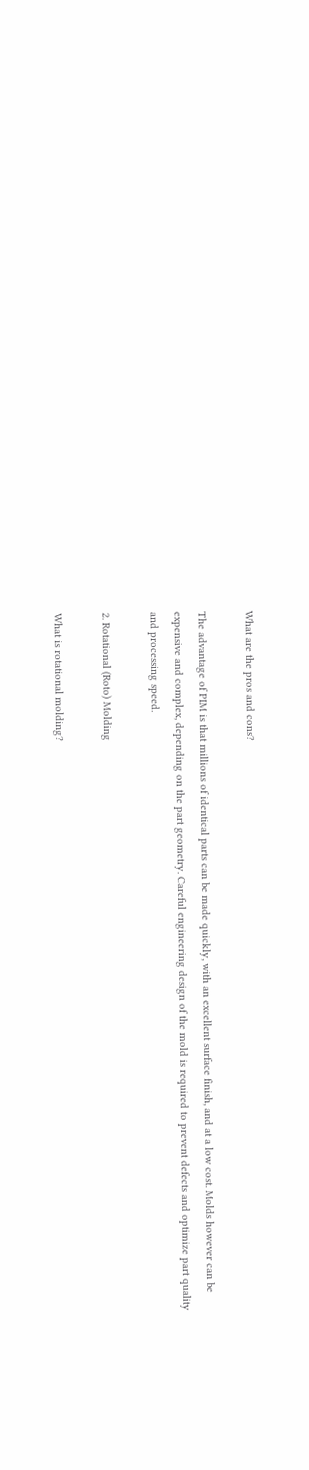What are the pros and cons?

The advantage of PIM is that millions of identical parts can be made quickly, with an excellent surface finish, and at a low cost. Molds however can be expensive and complex, depending on the part geometry. Careful engineering design of the mold is required to prevent defects and optimize part quality and processing speed.

2. Rotational (Roto) Molding

What is rotational molding?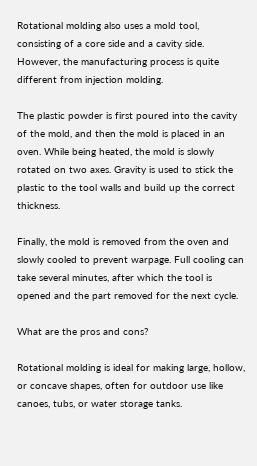Rotational molding also uses a mold tool, consisting of a core side and a cavity side. However, the manufacturing process is quite different from injection molding.

The plastic powder is first poured into the cavity of the mold, and then the mold is placed in an oven. While being heated, the mold is slowly rotated on two axes. Gravity is used to stick the plastic to the tool walls and build up the correct thickness.

Finally, the mold is removed from the oven and slowly cooled to prevent warpage. Full cooling can take several minutes, after which the tool is opened and the part removed for the next cycle.

What are the pros and cons?

Rotational molding is ideal for making large, hollow, or concave shapes, often for outdoor use like canoes, tubs, or water storage tanks.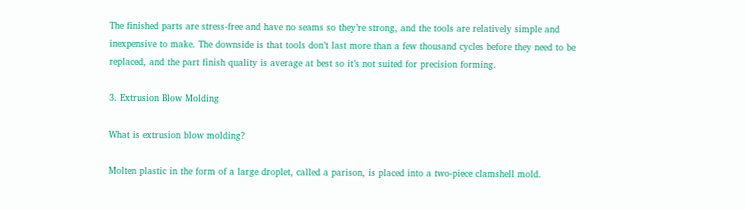The finished parts are stress-free and have no seams so they’re strong, and the tools are relatively simple and inexpensive to make. The downside is that tools don’t last more than a few thousand cycles before they need to be replaced, and the part finish quality is average at best so it’s not suited for precision forming.

3. Extrusion Blow Molding

What is extrusion blow molding?

Molten plastic in the form of a large droplet, called a parison, is placed into a two-piece clamshell mold.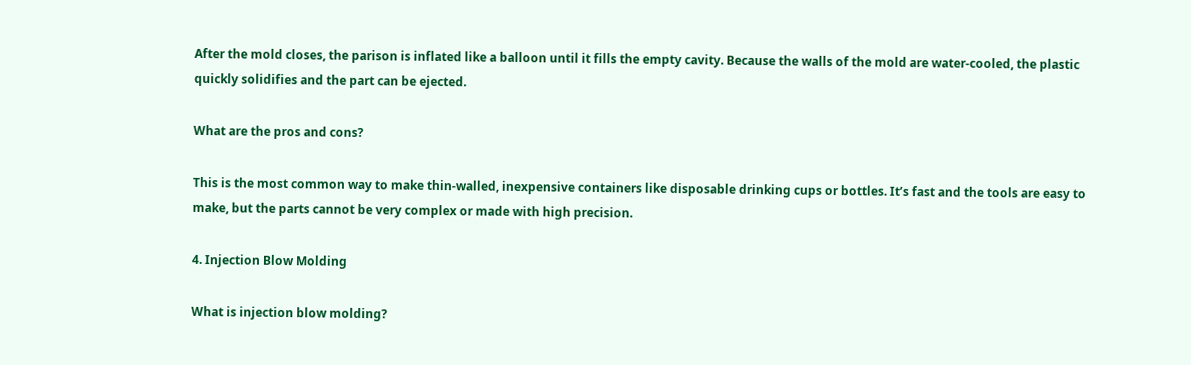After the mold closes, the parison is inflated like a balloon until it fills the empty cavity. Because the walls of the mold are water-cooled, the plastic quickly solidifies and the part can be ejected.

What are the pros and cons?

This is the most common way to make thin-walled, inexpensive containers like disposable drinking cups or bottles. It’s fast and the tools are easy to make, but the parts cannot be very complex or made with high precision.

4. Injection Blow Molding

What is injection blow molding?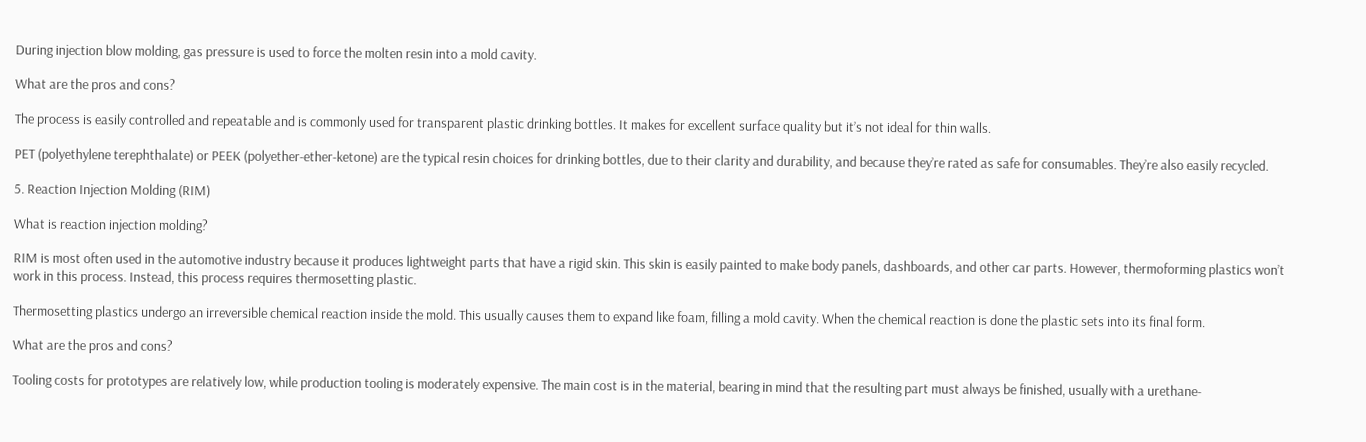During injection blow molding, gas pressure is used to force the molten resin into a mold cavity.

What are the pros and cons?

The process is easily controlled and repeatable and is commonly used for transparent plastic drinking bottles. It makes for excellent surface quality but it’s not ideal for thin walls.

PET (polyethylene terephthalate) or PEEK (polyether-ether-ketone) are the typical resin choices for drinking bottles, due to their clarity and durability, and because they’re rated as safe for consumables. They’re also easily recycled.

5. Reaction Injection Molding (RIM)

What is reaction injection molding?

RIM is most often used in the automotive industry because it produces lightweight parts that have a rigid skin. This skin is easily painted to make body panels, dashboards, and other car parts. However, thermoforming plastics won’t work in this process. Instead, this process requires thermosetting plastic.

Thermosetting plastics undergo an irreversible chemical reaction inside the mold. This usually causes them to expand like foam, filling a mold cavity. When the chemical reaction is done the plastic sets into its final form.

What are the pros and cons?

Tooling costs for prototypes are relatively low, while production tooling is moderately expensive. The main cost is in the material, bearing in mind that the resulting part must always be finished, usually with a urethane-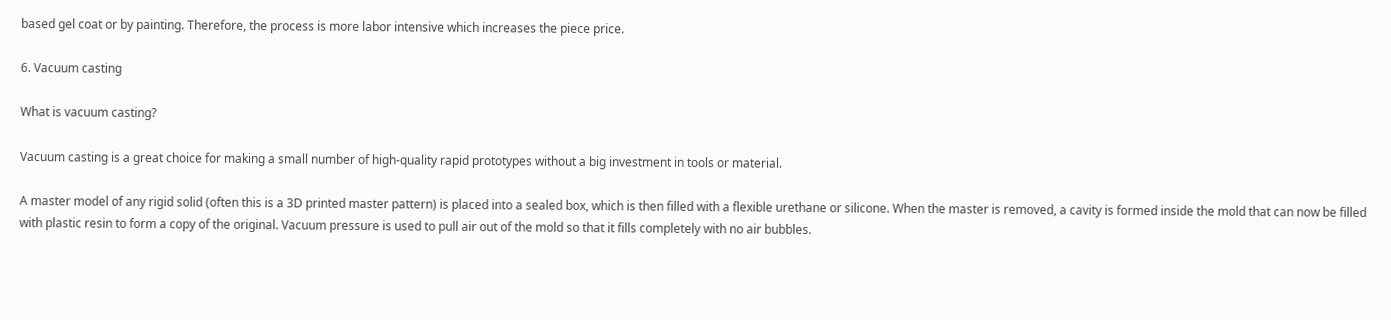based gel coat or by painting. Therefore, the process is more labor intensive which increases the piece price.

6. Vacuum casting

What is vacuum casting?

Vacuum casting is a great choice for making a small number of high-quality rapid prototypes without a big investment in tools or material.

A master model of any rigid solid (often this is a 3D printed master pattern) is placed into a sealed box, which is then filled with a flexible urethane or silicone. When the master is removed, a cavity is formed inside the mold that can now be filled with plastic resin to form a copy of the original. Vacuum pressure is used to pull air out of the mold so that it fills completely with no air bubbles.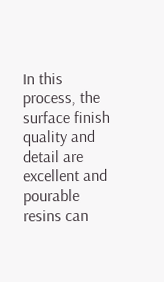In this process, the surface finish quality and detail are excellent and pourable resins can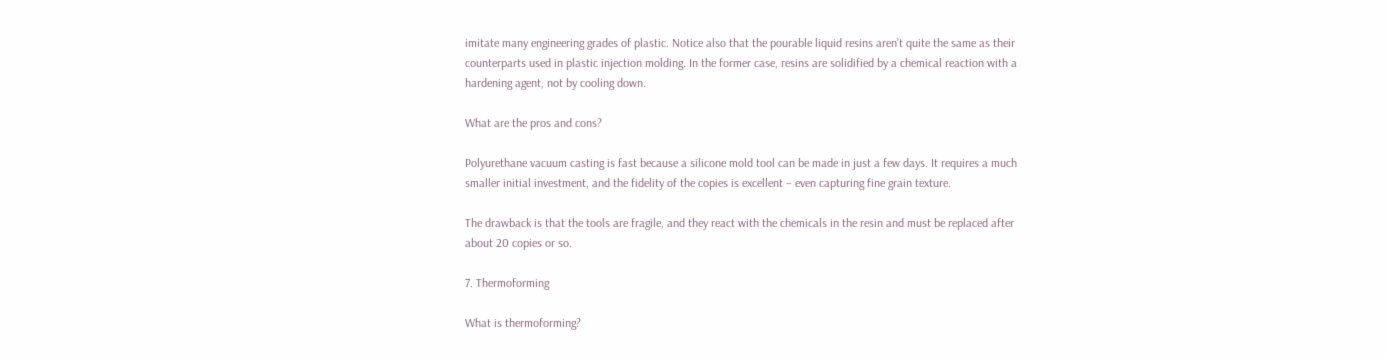imitate many engineering grades of plastic. Notice also that the pourable liquid resins aren’t quite the same as their counterparts used in plastic injection molding. In the former case, resins are solidified by a chemical reaction with a hardening agent, not by cooling down.

What are the pros and cons?

Polyurethane vacuum casting is fast because a silicone mold tool can be made in just a few days. It requires a much smaller initial investment, and the fidelity of the copies is excellent – even capturing fine grain texture.

The drawback is that the tools are fragile, and they react with the chemicals in the resin and must be replaced after about 20 copies or so.

7. Thermoforming

What is thermoforming?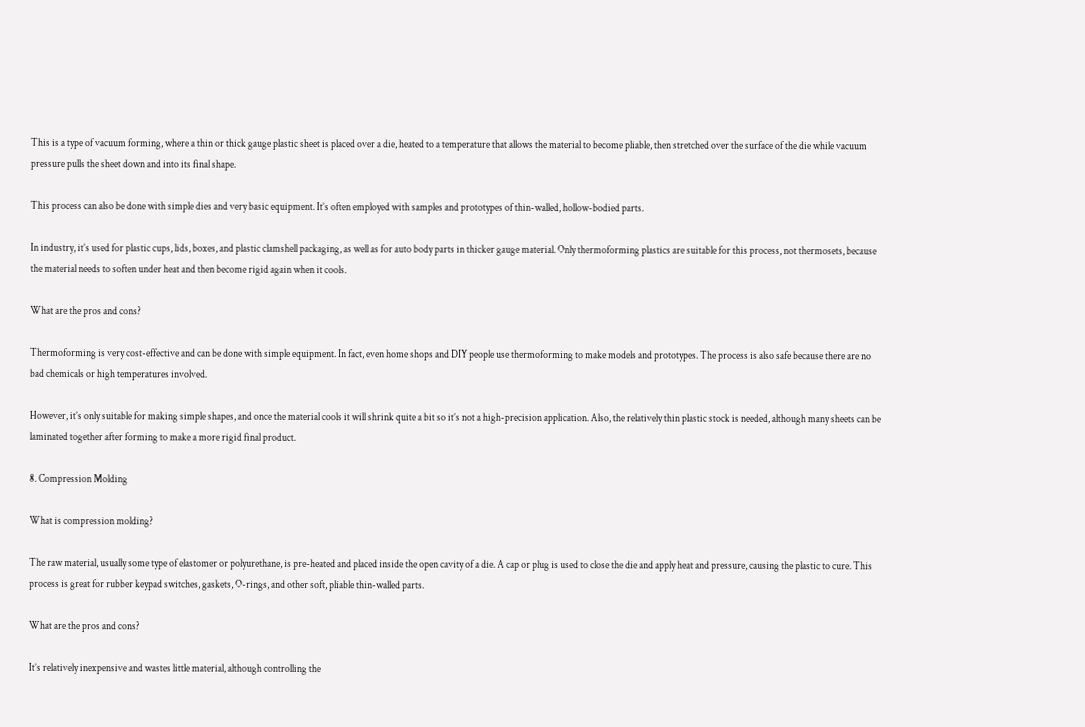This is a type of vacuum forming, where a thin or thick gauge plastic sheet is placed over a die, heated to a temperature that allows the material to become pliable, then stretched over the surface of the die while vacuum pressure pulls the sheet down and into its final shape.

This process can also be done with simple dies and very basic equipment. It’s often employed with samples and prototypes of thin-walled, hollow-bodied parts.

In industry, it’s used for plastic cups, lids, boxes, and plastic clamshell packaging, as well as for auto body parts in thicker gauge material. Only thermoforming plastics are suitable for this process, not thermosets, because the material needs to soften under heat and then become rigid again when it cools.

What are the pros and cons?

Thermoforming is very cost-effective and can be done with simple equipment. In fact, even home shops and DIY people use thermoforming to make models and prototypes. The process is also safe because there are no bad chemicals or high temperatures involved.

However, it’s only suitable for making simple shapes, and once the material cools it will shrink quite a bit so it’s not a high-precision application. Also, the relatively thin plastic stock is needed, although many sheets can be laminated together after forming to make a more rigid final product.

8. Compression Molding

What is compression molding?

The raw material, usually some type of elastomer or polyurethane, is pre-heated and placed inside the open cavity of a die. A cap or plug is used to close the die and apply heat and pressure, causing the plastic to cure. This process is great for rubber keypad switches, gaskets, O-rings, and other soft, pliable thin-walled parts.

What are the pros and cons?

It’s relatively inexpensive and wastes little material, although controlling the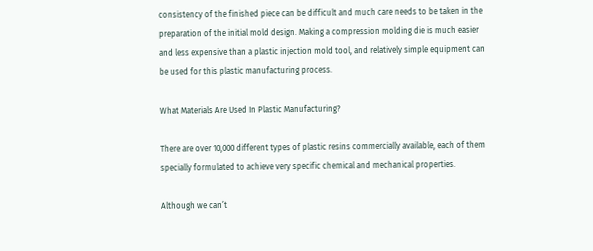consistency of the finished piece can be difficult and much care needs to be taken in the preparation of the initial mold design. Making a compression molding die is much easier and less expensive than a plastic injection mold tool, and relatively simple equipment can be used for this plastic manufacturing process.

What Materials Are Used In Plastic Manufacturing?

There are over 10,000 different types of plastic resins commercially available, each of them specially formulated to achieve very specific chemical and mechanical properties.

Although we can’t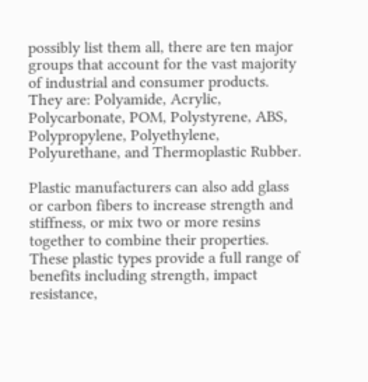possibly list them all, there are ten major groups that account for the vast majority of industrial and consumer products. They are: Polyamide, Acrylic, Polycarbonate, POM, Polystyrene, ABS, Polypropylene, Polyethylene, Polyurethane, and Thermoplastic Rubber.

Plastic manufacturers can also add glass or carbon fibers to increase strength and stiffness, or mix two or more resins together to combine their properties. These plastic types provide a full range of benefits including strength, impact resistance,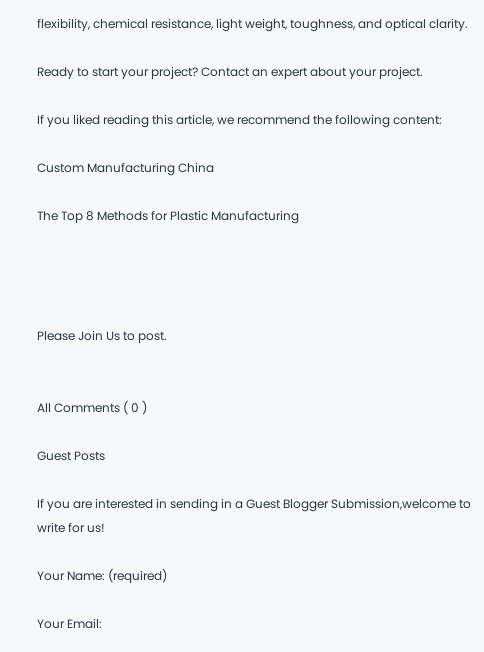flexibility, chemical resistance, light weight, toughness, and optical clarity.

Ready to start your project? Contact an expert about your project.

If you liked reading this article, we recommend the following content:

Custom Manufacturing China

The Top 8 Methods for Plastic Manufacturing




Please Join Us to post.


All Comments ( 0 )

Guest Posts

If you are interested in sending in a Guest Blogger Submission,welcome to write for us!

Your Name: (required)

Your Email: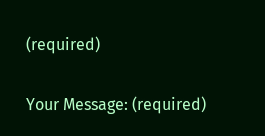(required)


Your Message: (required)